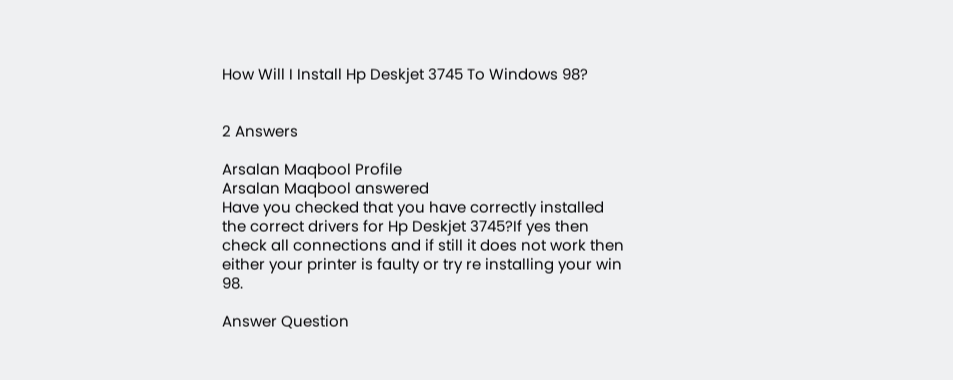How Will I Install Hp Deskjet 3745 To Windows 98?


2 Answers

Arsalan Maqbool Profile
Arsalan Maqbool answered
Have you checked that you have correctly installed the correct drivers for Hp Deskjet 3745?If yes then check all connections and if still it does not work then either your printer is faulty or try re installing your win 98.

Answer Question